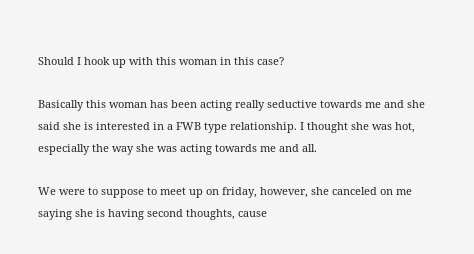Should I hook up with this woman in this case?

Basically this woman has been acting really seductive towards me and she said she is interested in a FWB type relationship. I thought she was hot, especially the way she was acting towards me and all.

We were to suppose to meet up on friday, however, she canceled on me saying she is having second thoughts, cause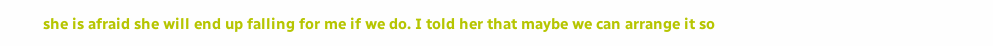she is afraid she will end up falling for me if we do. I told her that maybe we can arrange it so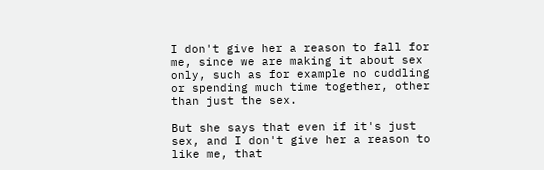I don't give her a reason to fall for me, since we are making it about sex only, such as for example no cuddling or spending much time together, other than just the sex.

But she says that even if it's just sex, and I don't give her a reason to like me, that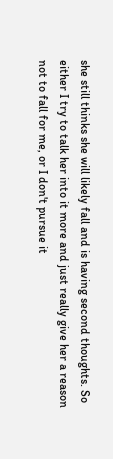she still thinks she will likely fall and is having second thoughts. So either I try to talk her into it more and just really give her a reason not to fall for me, or I don't pursue it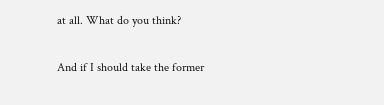at all. What do you think?

And if I should take the former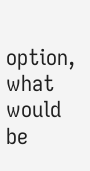option, what would be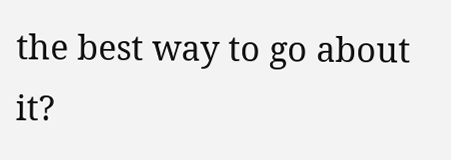the best way to go about it?